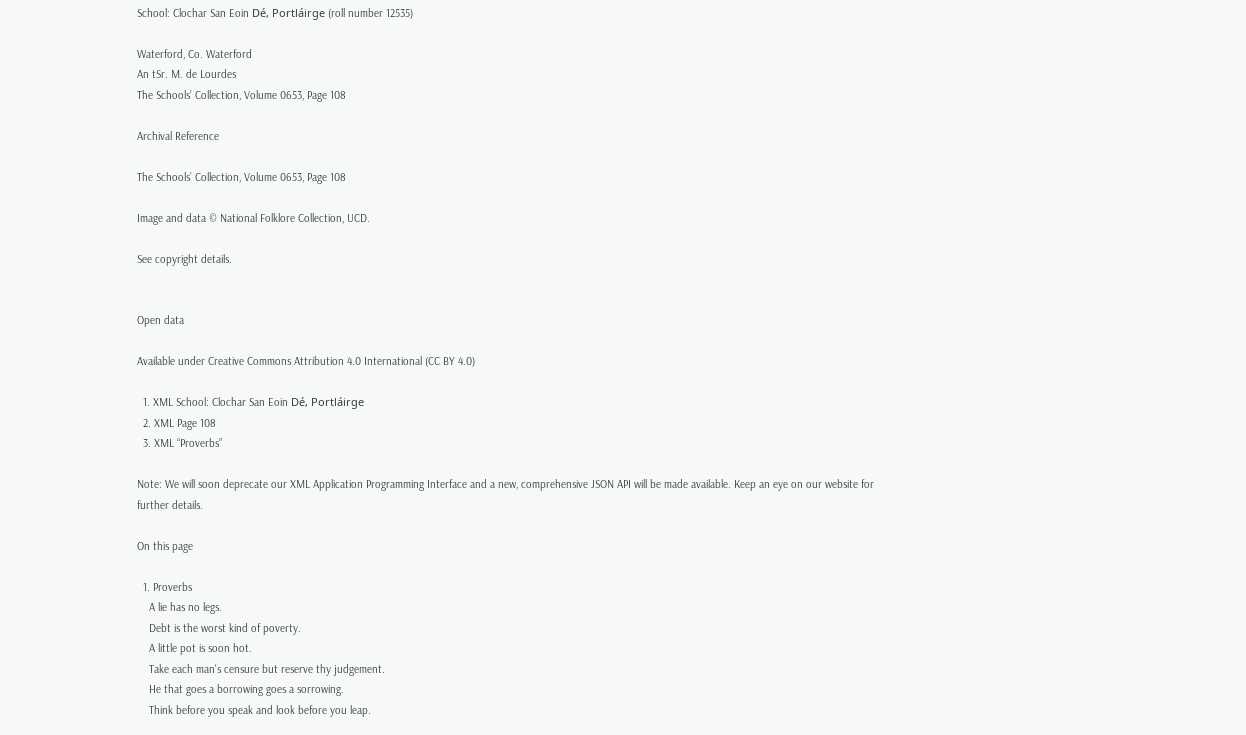School: Clochar San Eoin Dé, Portláirge (roll number 12535)

Waterford, Co. Waterford
An tSr. M. de Lourdes
The Schools’ Collection, Volume 0653, Page 108

Archival Reference

The Schools’ Collection, Volume 0653, Page 108

Image and data © National Folklore Collection, UCD.

See copyright details.


Open data

Available under Creative Commons Attribution 4.0 International (CC BY 4.0)

  1. XML School: Clochar San Eoin Dé, Portláirge
  2. XML Page 108
  3. XML “Proverbs”

Note: We will soon deprecate our XML Application Programming Interface and a new, comprehensive JSON API will be made available. Keep an eye on our website for further details.

On this page

  1. Proverbs
    A lie has no legs.
    Debt is the worst kind of poverty.
    A little pot is soon hot.
    Take each man's censure but reserve thy judgement.
    He that goes a borrowing goes a sorrowing.
    Think before you speak and look before you leap.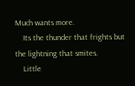Much wants more.
    Its the thunder that frights but the lightning that smites.
    Little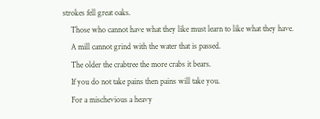strokes fell great oaks.
    Those who cannot have what they like must learn to like what they have.
    A mill cannot grind with the water that is passed.
    The older the crabtree the more crabs it bears.
    If you do not take pains then pains will take you.
    For a mischevious a heavy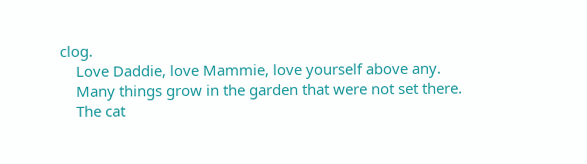clog.
    Love Daddie, love Mammie, love yourself above any.
    Many things grow in the garden that were not set there.
    The cat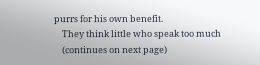purrs for his own benefit.
    They think little who speak too much
    (continues on next page)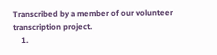Transcribed by a member of our volunteer transcription project.
    1.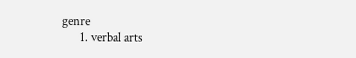genre
      1. verbal arts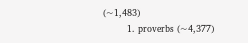(~1,483)
        1. proverbs (~4,377)